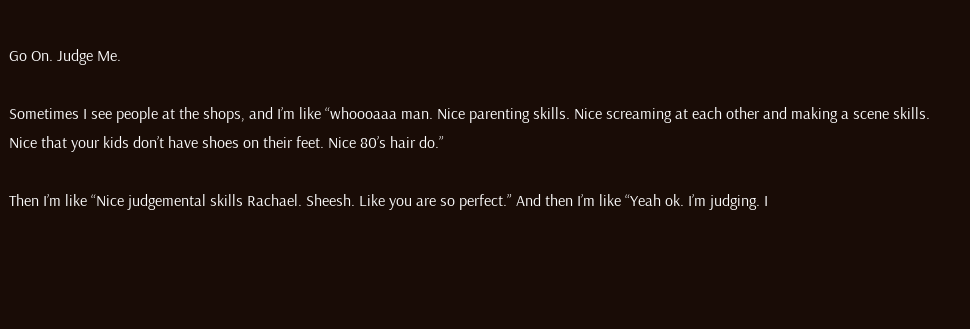Go On. Judge Me.

Sometimes I see people at the shops, and I’m like “whoooaaa man. Nice parenting skills. Nice screaming at each other and making a scene skills. Nice that your kids don’t have shoes on their feet. Nice 80’s hair do.”

Then I’m like “Nice judgemental skills Rachael. Sheesh. Like you are so perfect.” And then I’m like “Yeah ok. I’m judging. I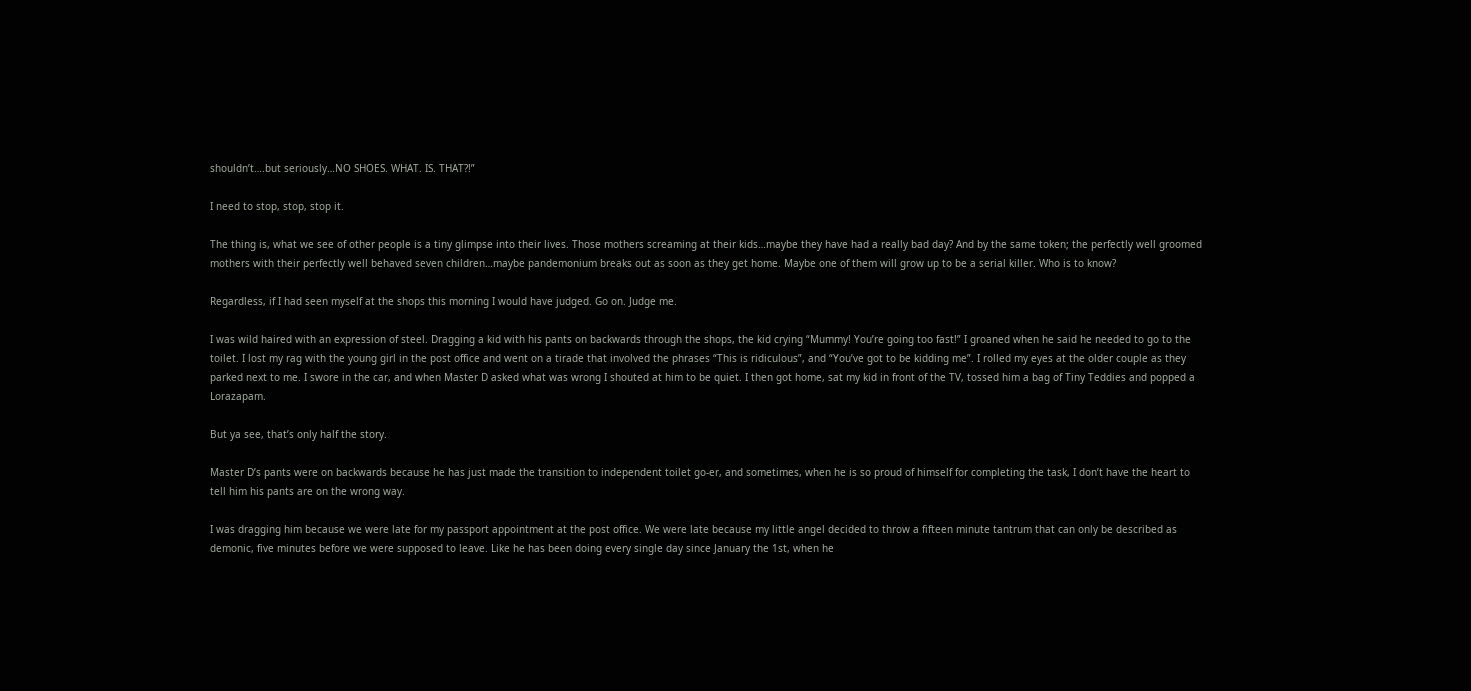shouldn’t….but seriously…NO SHOES. WHAT. IS. THAT?!”

I need to stop, stop, stop it.

The thing is, what we see of other people is a tiny glimpse into their lives. Those mothers screaming at their kids…maybe they have had a really bad day? And by the same token; the perfectly well groomed mothers with their perfectly well behaved seven children…maybe pandemonium breaks out as soon as they get home. Maybe one of them will grow up to be a serial killer. Who is to know?

Regardless, if I had seen myself at the shops this morning I would have judged. Go on. Judge me.

I was wild haired with an expression of steel. Dragging a kid with his pants on backwards through the shops, the kid crying “Mummy! You’re going too fast!” I groaned when he said he needed to go to the toilet. I lost my rag with the young girl in the post office and went on a tirade that involved the phrases “This is ridiculous”, and “You’ve got to be kidding me”. I rolled my eyes at the older couple as they parked next to me. I swore in the car, and when Master D asked what was wrong I shouted at him to be quiet. I then got home, sat my kid in front of the TV, tossed him a bag of Tiny Teddies and popped a Lorazapam.

But ya see, that’s only half the story.

Master D’s pants were on backwards because he has just made the transition to independent toilet go-er, and sometimes, when he is so proud of himself for completing the task, I don’t have the heart to tell him his pants are on the wrong way.

I was dragging him because we were late for my passport appointment at the post office. We were late because my little angel decided to throw a fifteen minute tantrum that can only be described as demonic, five minutes before we were supposed to leave. Like he has been doing every single day since January the 1st, when he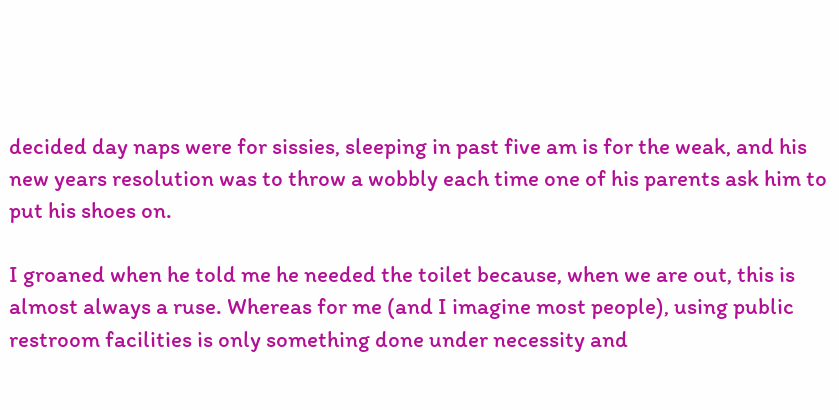decided day naps were for sissies, sleeping in past five am is for the weak, and his new years resolution was to throw a wobbly each time one of his parents ask him to put his shoes on.

I groaned when he told me he needed the toilet because, when we are out, this is almost always a ruse. Whereas for me (and I imagine most people), using public restroom facilities is only something done under necessity and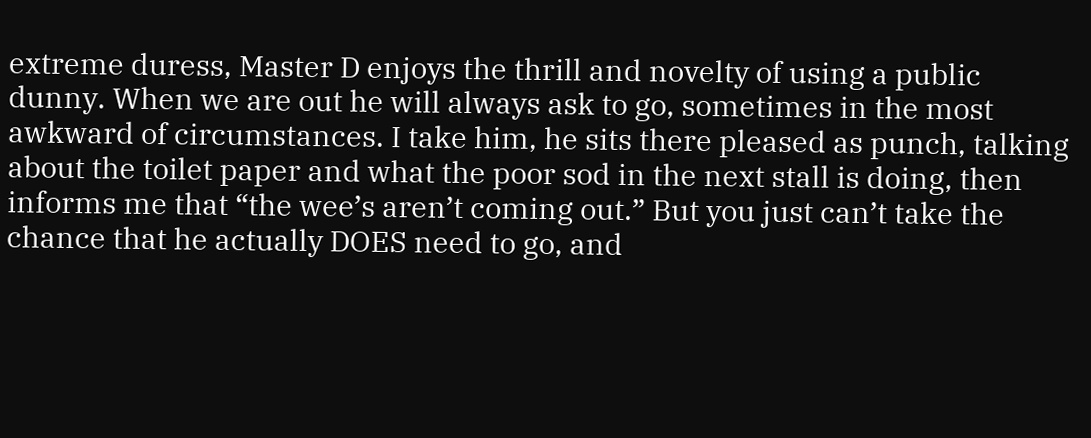extreme duress, Master D enjoys the thrill and novelty of using a public dunny. When we are out he will always ask to go, sometimes in the most awkward of circumstances. I take him, he sits there pleased as punch, talking about the toilet paper and what the poor sod in the next stall is doing, then informs me that “the wee’s aren’t coming out.” But you just can’t take the chance that he actually DOES need to go, and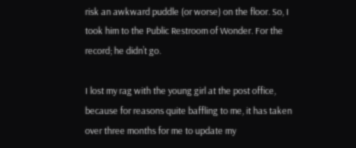risk an awkward puddle (or worse) on the floor. So, I took him to the Public Restroom of Wonder. For the record; he didn’t go.

I lost my rag with the young girl at the post office, because for reasons quite baffling to me, it has taken over three months for me to update my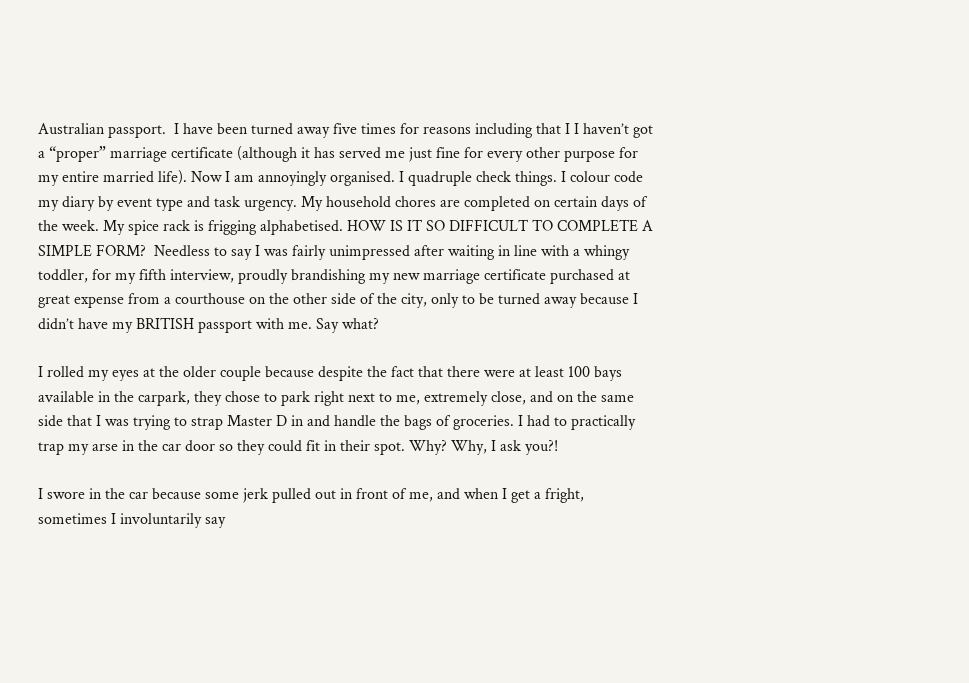Australian passport.  I have been turned away five times for reasons including that I I haven’t got a “proper” marriage certificate (although it has served me just fine for every other purpose for my entire married life). Now I am annoyingly organised. I quadruple check things. I colour code my diary by event type and task urgency. My household chores are completed on certain days of the week. My spice rack is frigging alphabetised. HOW IS IT SO DIFFICULT TO COMPLETE A SIMPLE FORM?  Needless to say I was fairly unimpressed after waiting in line with a whingy toddler, for my fifth interview, proudly brandishing my new marriage certificate purchased at great expense from a courthouse on the other side of the city, only to be turned away because I didn’t have my BRITISH passport with me. Say what?

I rolled my eyes at the older couple because despite the fact that there were at least 100 bays available in the carpark, they chose to park right next to me, extremely close, and on the same side that I was trying to strap Master D in and handle the bags of groceries. I had to practically trap my arse in the car door so they could fit in their spot. Why? Why, I ask you?!

I swore in the car because some jerk pulled out in front of me, and when I get a fright, sometimes I involuntarily say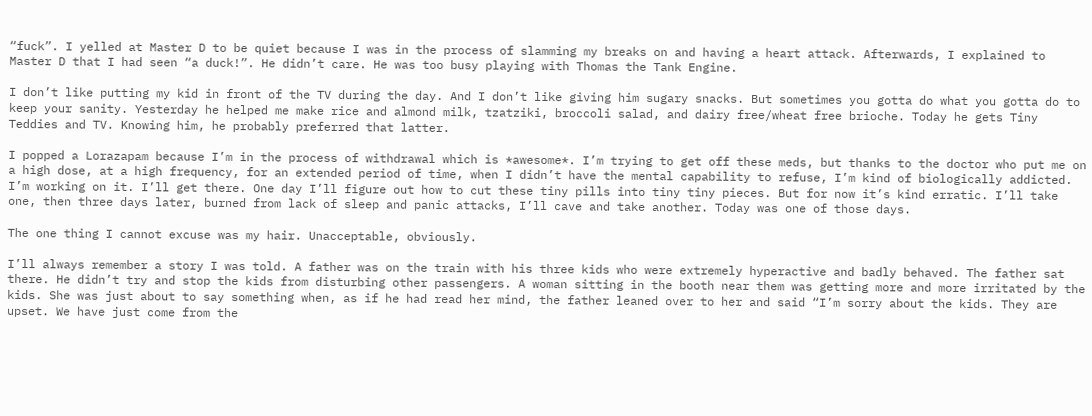“fuck”. I yelled at Master D to be quiet because I was in the process of slamming my breaks on and having a heart attack. Afterwards, I explained to Master D that I had seen “a duck!”. He didn’t care. He was too busy playing with Thomas the Tank Engine.

I don’t like putting my kid in front of the TV during the day. And I don’t like giving him sugary snacks. But sometimes you gotta do what you gotta do to keep your sanity. Yesterday he helped me make rice and almond milk, tzatziki, broccoli salad, and dairy free/wheat free brioche. Today he gets Tiny Teddies and TV. Knowing him, he probably preferred that latter.

I popped a Lorazapam because I’m in the process of withdrawal which is *awesome*. I’m trying to get off these meds, but thanks to the doctor who put me on a high dose, at a high frequency, for an extended period of time, when I didn’t have the mental capability to refuse, I’m kind of biologically addicted. I’m working on it. I’ll get there. One day I’ll figure out how to cut these tiny pills into tiny tiny pieces. But for now it’s kind erratic. I’ll take one, then three days later, burned from lack of sleep and panic attacks, I’ll cave and take another. Today was one of those days.

The one thing I cannot excuse was my hair. Unacceptable, obviously.

I’ll always remember a story I was told. A father was on the train with his three kids who were extremely hyperactive and badly behaved. The father sat there. He didn’t try and stop the kids from disturbing other passengers. A woman sitting in the booth near them was getting more and more irritated by the kids. She was just about to say something when, as if he had read her mind, the father leaned over to her and said “I’m sorry about the kids. They are upset. We have just come from the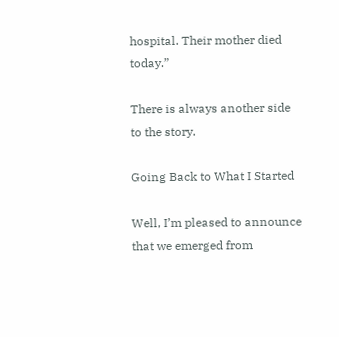hospital. Their mother died today.”

There is always another side to the story.

Going Back to What I Started

Well, I’m pleased to announce that we emerged from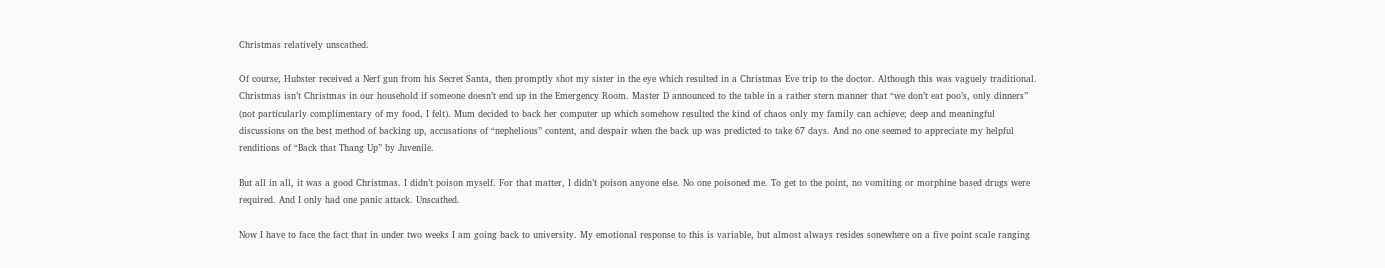Christmas relatively unscathed.

Of course, Hubster received a Nerf gun from his Secret Santa, then promptly shot my sister in the eye which resulted in a Christmas Eve trip to the doctor. Although this was vaguely traditional. Christmas isn’t Christmas in our household if someone doesn’t end up in the Emergency Room. Master D announced to the table in a rather stern manner that “we don’t eat poo’s, only dinners” (not particularly complimentary of my food, I felt). Mum decided to back her computer up which somehow resulted the kind of chaos only my family can achieve; deep and meaningful discussions on the best method of backing up, accusations of “nephelious” content, and despair when the back up was predicted to take 67 days. And no one seemed to appreciate my helpful renditions of “Back that Thang Up” by Juvenile.

But all in all, it was a good Christmas. I didn’t poison myself. For that matter, I didn’t poison anyone else. No one poisoned me. To get to the point, no vomiting or morphine based drugs were required. And I only had one panic attack. Unscathed.

Now I have to face the fact that in under two weeks I am going back to university. My emotional response to this is variable, but almost always resides sonewhere on a five point scale ranging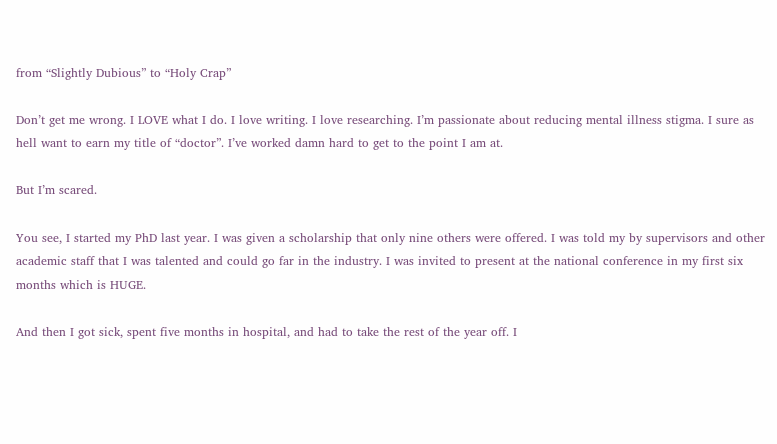from “Slightly Dubious” to “Holy Crap”

Don’t get me wrong. I LOVE what I do. I love writing. I love researching. I’m passionate about reducing mental illness stigma. I sure as hell want to earn my title of “doctor”. I’ve worked damn hard to get to the point I am at.

But I’m scared.

You see, I started my PhD last year. I was given a scholarship that only nine others were offered. I was told my by supervisors and other academic staff that I was talented and could go far in the industry. I was invited to present at the national conference in my first six months which is HUGE.

And then I got sick, spent five months in hospital, and had to take the rest of the year off. I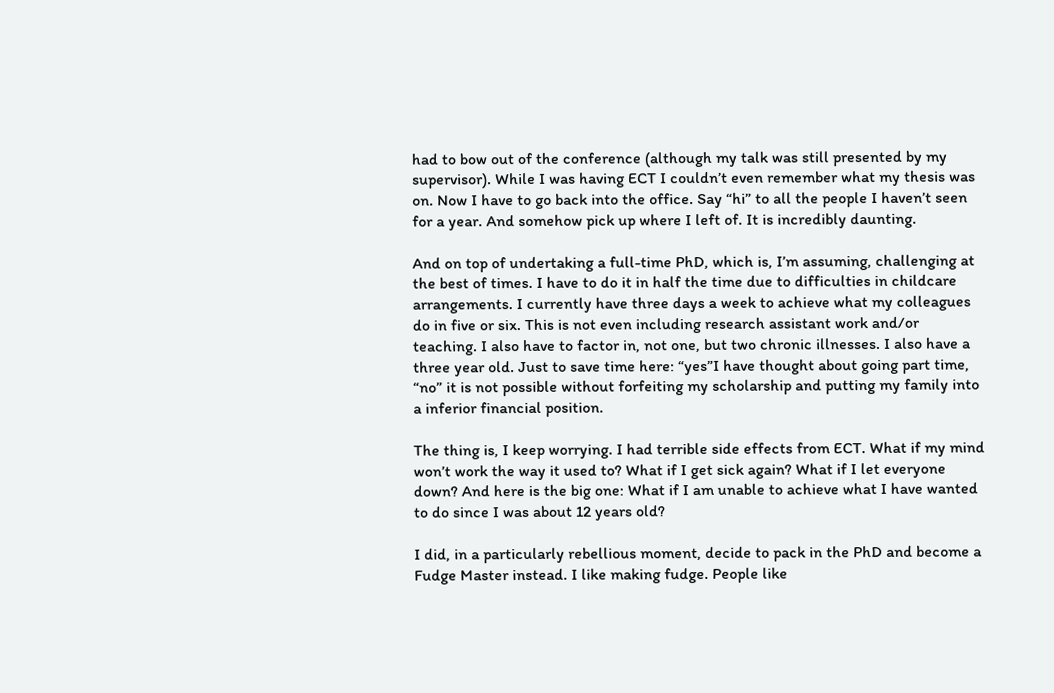had to bow out of the conference (although my talk was still presented by my supervisor). While I was having ECT I couldn’t even remember what my thesis was on. Now I have to go back into the office. Say “hi” to all the people I haven’t seen for a year. And somehow pick up where I left of. It is incredibly daunting.

And on top of undertaking a full-time PhD, which is, I’m assuming, challenging at the best of times. I have to do it in half the time due to difficulties in childcare arrangements. I currently have three days a week to achieve what my colleagues do in five or six. This is not even including research assistant work and/or teaching. I also have to factor in, not one, but two chronic illnesses. I also have a three year old. Just to save time here: “yes”I have thought about going part time, “no” it is not possible without forfeiting my scholarship and putting my family into a inferior financial position.

The thing is, I keep worrying. I had terrible side effects from ECT. What if my mind won’t work the way it used to? What if I get sick again? What if I let everyone down? And here is the big one: What if I am unable to achieve what I have wanted to do since I was about 12 years old?

I did, in a particularly rebellious moment, decide to pack in the PhD and become a Fudge Master instead. I like making fudge. People like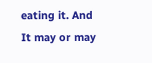eating it. And It may or may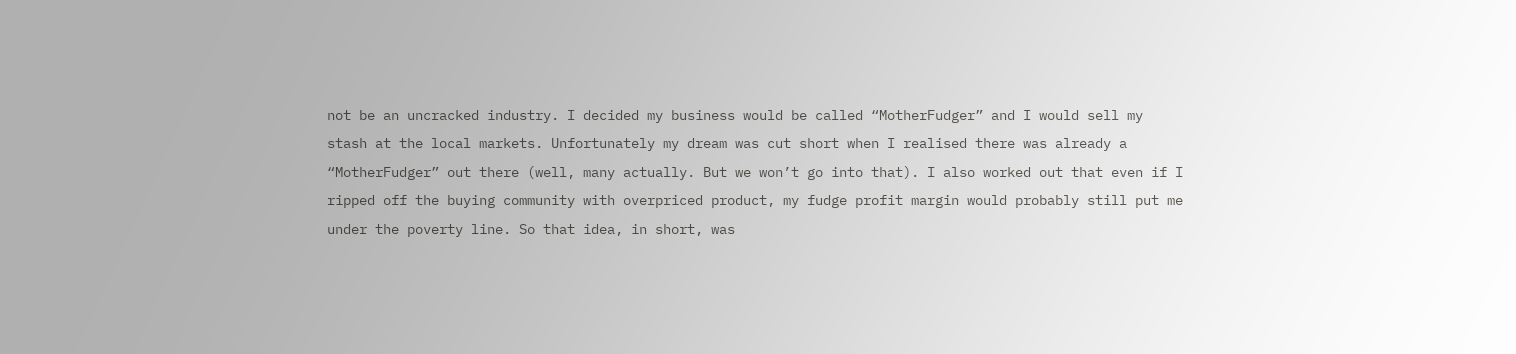not be an uncracked industry. I decided my business would be called “MotherFudger” and I would sell my stash at the local markets. Unfortunately my dream was cut short when I realised there was already a “MotherFudger” out there (well, many actually. But we won’t go into that). I also worked out that even if I ripped off the buying community with overpriced product, my fudge profit margin would probably still put me under the poverty line. So that idea, in short, was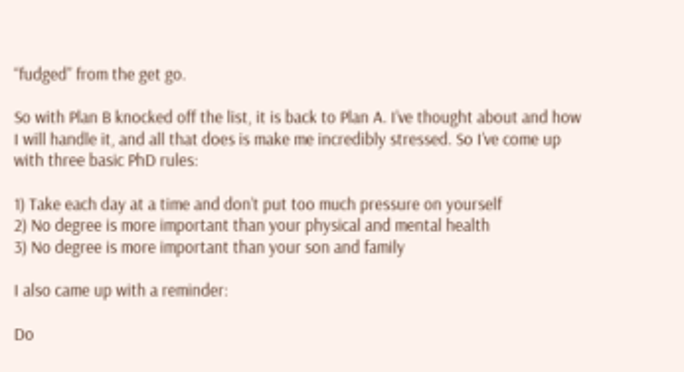“fudged” from the get go.

So with Plan B knocked off the list, it is back to Plan A. I’ve thought about and how I will handle it, and all that does is make me incredibly stressed. So I’ve come up with three basic PhD rules:

1) Take each day at a time and don’t put too much pressure on yourself
2) No degree is more important than your physical and mental health
3) No degree is more important than your son and family

I also came up with a reminder:

Do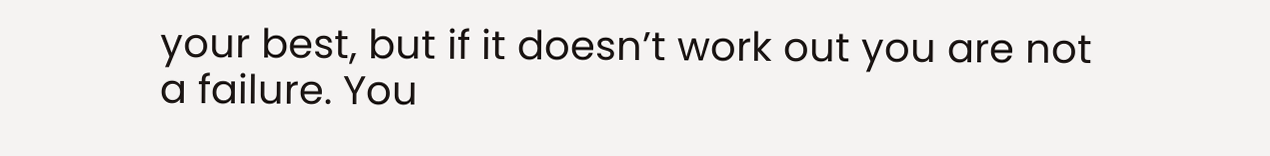your best, but if it doesn’t work out you are not a failure. You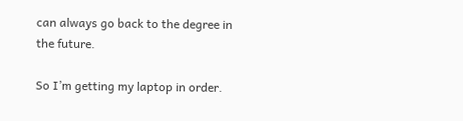can always go back to the degree in the future.

So I’m getting my laptop in order.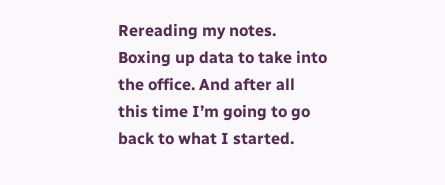Rereading my notes. Boxing up data to take into the office. And after all this time I’m going to go back to what I started.